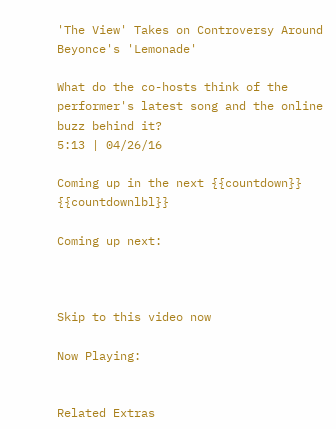'The View' Takes on Controversy Around Beyonce's 'Lemonade'

What do the co-hosts think of the performer's latest song and the online buzz behind it?
5:13 | 04/26/16

Coming up in the next {{countdown}} {{countdownlbl}}

Coming up next:



Skip to this video now

Now Playing:


Related Extras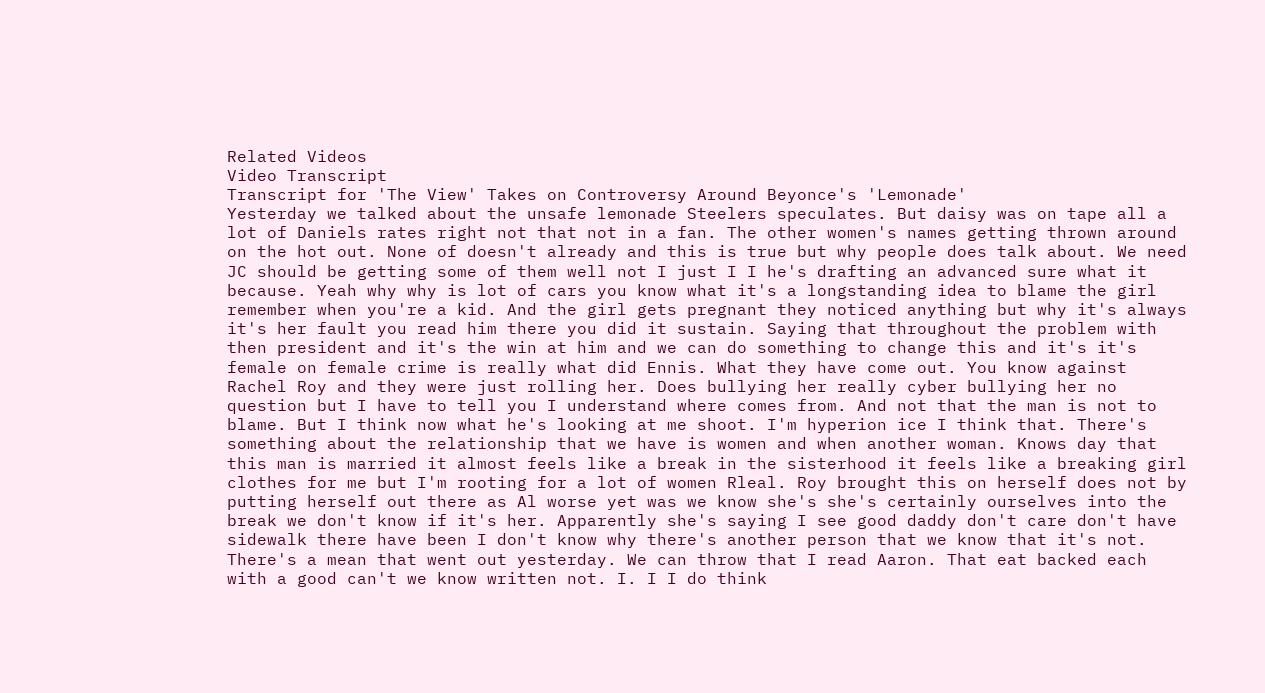Related Videos
Video Transcript
Transcript for 'The View' Takes on Controversy Around Beyonce's 'Lemonade'
Yesterday we talked about the unsafe lemonade Steelers speculates. But daisy was on tape all a lot of Daniels rates right not that not in a fan. The other women's names getting thrown around on the hot out. None of doesn't already and this is true but why people does talk about. We need JC should be getting some of them well not I just I I he's drafting an advanced sure what it because. Yeah why why is lot of cars you know what it's a longstanding idea to blame the girl remember when you're a kid. And the girl gets pregnant they noticed anything but why it's always it's her fault you read him there you did it sustain. Saying that throughout the problem with then president and it's the win at him and we can do something to change this and it's it's female on female crime is really what did Ennis. What they have come out. You know against Rachel Roy and they were just rolling her. Does bullying her really cyber bullying her no question but I have to tell you I understand where comes from. And not that the man is not to blame. But I think now what he's looking at me shoot. I'm hyperion ice I think that. There's something about the relationship that we have is women and when another woman. Knows day that this man is married it almost feels like a break in the sisterhood it feels like a breaking girl clothes for me but I'm rooting for a lot of women Rleal. Roy brought this on herself does not by putting herself out there as Al worse yet was we know she's she's certainly ourselves into the break we don't know if it's her. Apparently she's saying I see good daddy don't care don't have sidewalk there have been I don't know why there's another person that we know that it's not. There's a mean that went out yesterday. We can throw that I read Aaron. That eat backed each with a good can't we know written not. I. I I do think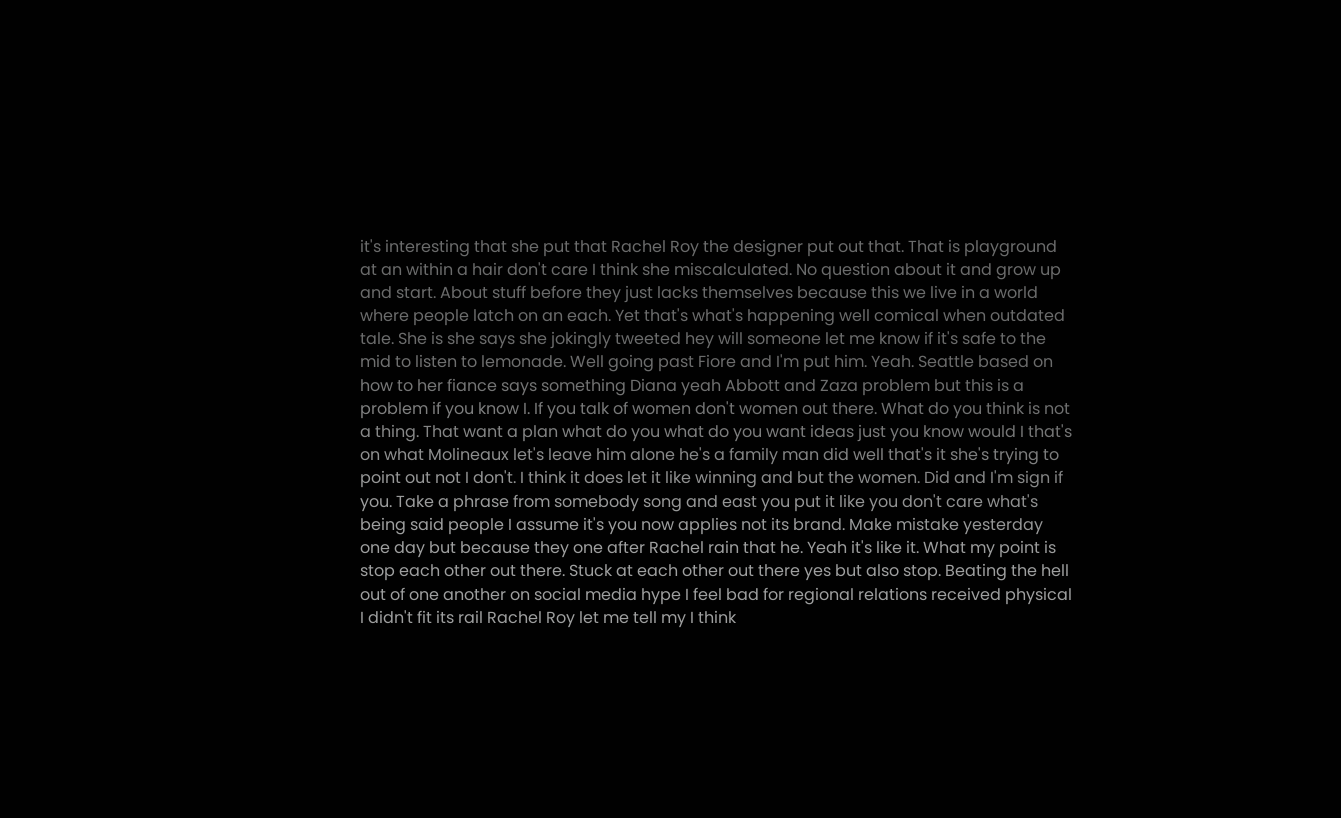it's interesting that she put that Rachel Roy the designer put out that. That is playground at an within a hair don't care I think she miscalculated. No question about it and grow up and start. About stuff before they just lacks themselves because this we live in a world where people latch on an each. Yet that's what's happening well comical when outdated tale. She is she says she jokingly tweeted hey will someone let me know if it's safe to the mid to listen to lemonade. Well going past Fiore and I'm put him. Yeah. Seattle based on how to her fiance says something Diana yeah Abbott and Zaza problem but this is a problem if you know I. If you talk of women don't women out there. What do you think is not a thing. That want a plan what do you what do you want ideas just you know would I that's on what Molineaux let's leave him alone he's a family man did well that's it she's trying to point out not I don't. I think it does let it like winning and but the women. Did and I'm sign if you. Take a phrase from somebody song and east you put it like you don't care what's being said people I assume it's you now applies not its brand. Make mistake yesterday one day but because they one after Rachel rain that he. Yeah it's like it. What my point is stop each other out there. Stuck at each other out there yes but also stop. Beating the hell out of one another on social media hype I feel bad for regional relations received physical I didn't fit its rail Rachel Roy let me tell my I think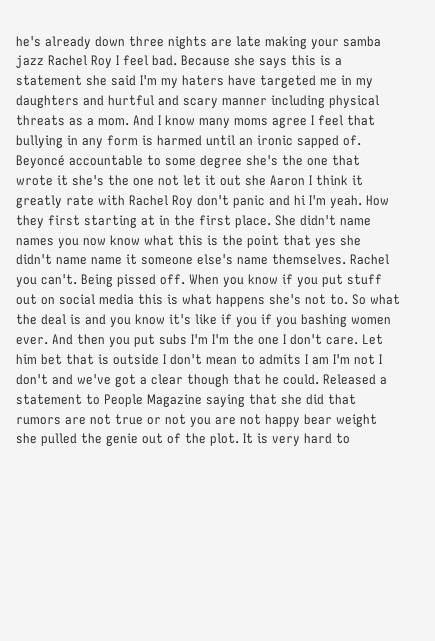he's already down three nights are late making your samba jazz Rachel Roy I feel bad. Because she says this is a statement she said I'm my haters have targeted me in my daughters and hurtful and scary manner including physical threats as a mom. And I know many moms agree I feel that bullying in any form is harmed until an ironic sapped of. Beyoncé accountable to some degree she's the one that wrote it she's the one not let it out she Aaron I think it greatly rate with Rachel Roy don't panic and hi I'm yeah. How they first starting at in the first place. She didn't name names you now know what this is the point that yes she didn't name name it someone else's name themselves. Rachel you can't. Being pissed off. When you know if you put stuff out on social media this is what happens she's not to. So what the deal is and you know it's like if you if you bashing women ever. And then you put subs I'm I'm the one I don't care. Let him bet that is outside I don't mean to admits I am I'm not I don't and we've got a clear though that he could. Released a statement to People Magazine saying that she did that rumors are not true or not you are not happy bear weight she pulled the genie out of the plot. It is very hard to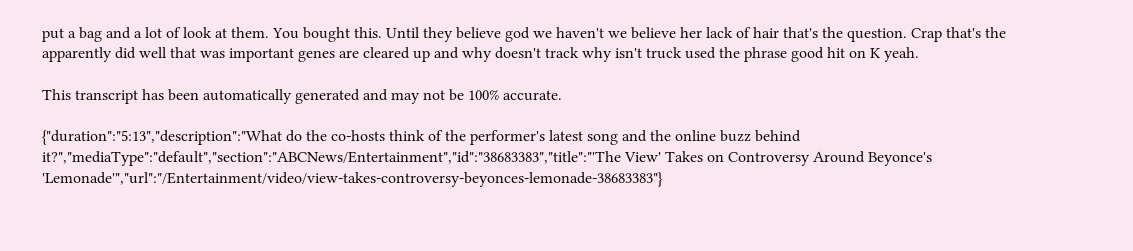put a bag and a lot of look at them. You bought this. Until they believe god we haven't we believe her lack of hair that's the question. Crap that's the apparently did well that was important genes are cleared up and why doesn't track why isn't truck used the phrase good hit on K yeah.

This transcript has been automatically generated and may not be 100% accurate.

{"duration":"5:13","description":"What do the co-hosts think of the performer's latest song and the online buzz behind it?","mediaType":"default","section":"ABCNews/Entertainment","id":"38683383","title":"'The View' Takes on Controversy Around Beyonce's 'Lemonade'","url":"/Entertainment/video/view-takes-controversy-beyonces-lemonade-38683383"}